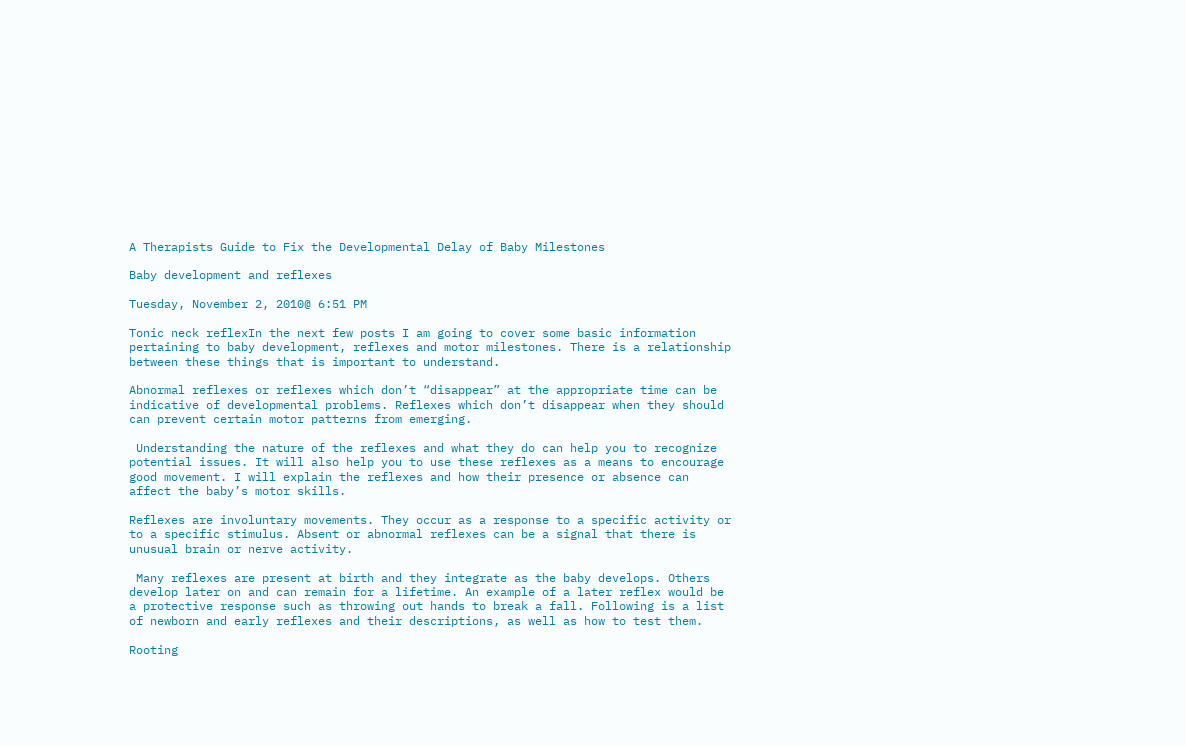A Therapists Guide to Fix the Developmental Delay of Baby Milestones

Baby development and reflexes

Tuesday, November 2, 2010@ 6:51 PM

Tonic neck reflexIn the next few posts I am going to cover some basic information pertaining to baby development, reflexes and motor milestones. There is a relationship between these things that is important to understand.

Abnormal reflexes or reflexes which don’t “disappear” at the appropriate time can be indicative of developmental problems. Reflexes which don’t disappear when they should can prevent certain motor patterns from emerging.

 Understanding the nature of the reflexes and what they do can help you to recognize potential issues. It will also help you to use these reflexes as a means to encourage good movement. I will explain the reflexes and how their presence or absence can affect the baby’s motor skills.

Reflexes are involuntary movements. They occur as a response to a specific activity or to a specific stimulus. Absent or abnormal reflexes can be a signal that there is unusual brain or nerve activity.

 Many reflexes are present at birth and they integrate as the baby develops. Others develop later on and can remain for a lifetime. An example of a later reflex would be a protective response such as throwing out hands to break a fall. Following is a list of newborn and early reflexes and their descriptions, as well as how to test them.

Rooting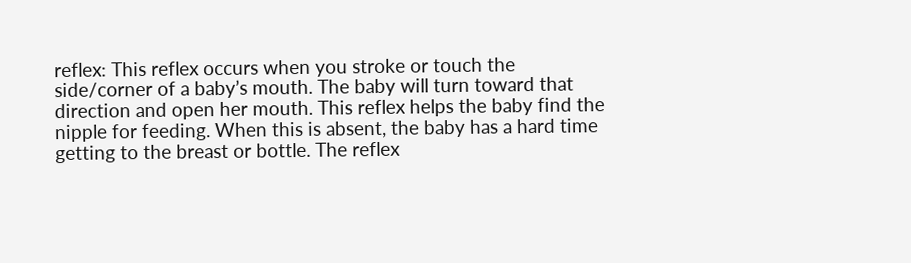reflex: This reflex occurs when you stroke or touch the side/corner of a baby’s mouth. The baby will turn toward that direction and open her mouth. This reflex helps the baby find the nipple for feeding. When this is absent, the baby has a hard time getting to the breast or bottle. The reflex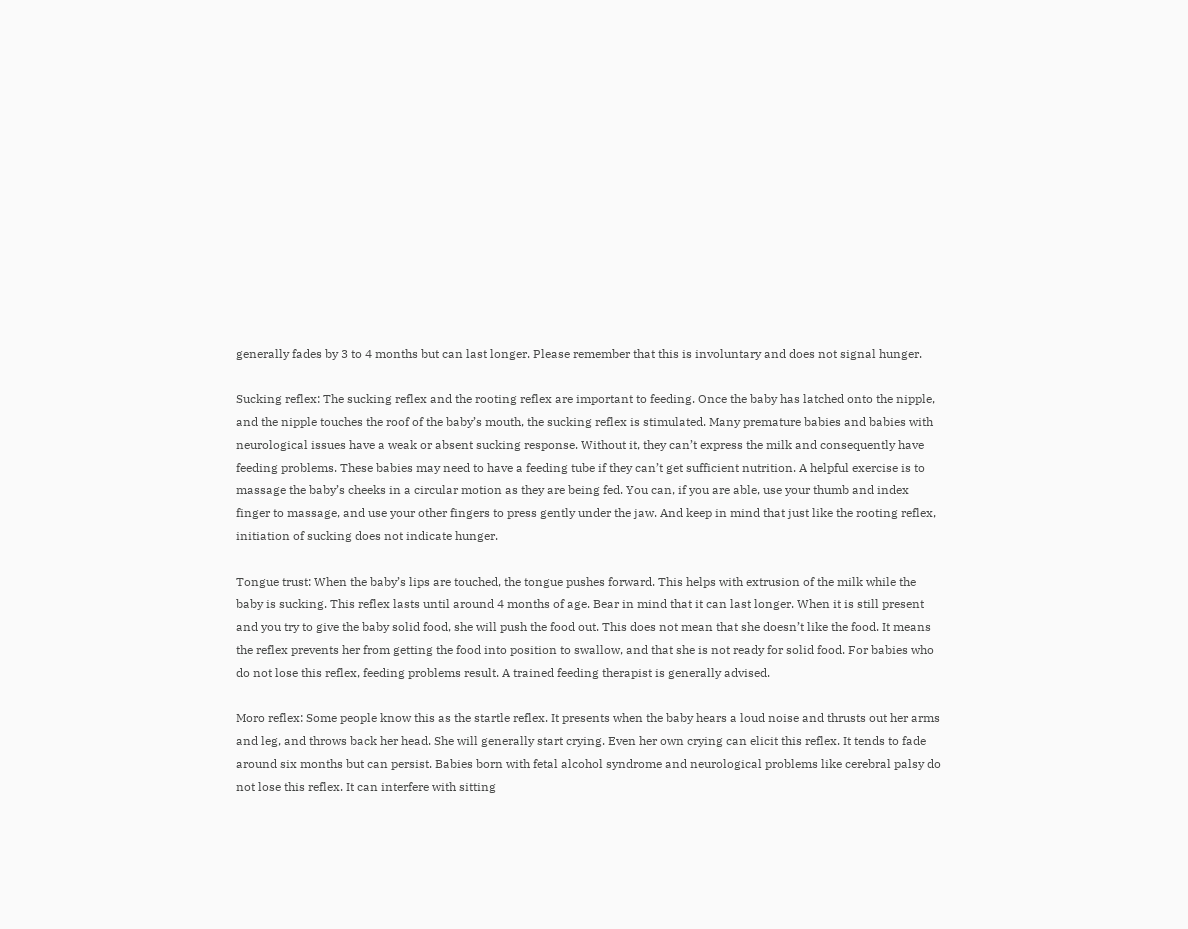generally fades by 3 to 4 months but can last longer. Please remember that this is involuntary and does not signal hunger.

Sucking reflex: The sucking reflex and the rooting reflex are important to feeding. Once the baby has latched onto the nipple, and the nipple touches the roof of the baby’s mouth, the sucking reflex is stimulated. Many premature babies and babies with neurological issues have a weak or absent sucking response. Without it, they can’t express the milk and consequently have feeding problems. These babies may need to have a feeding tube if they can’t get sufficient nutrition. A helpful exercise is to massage the baby’s cheeks in a circular motion as they are being fed. You can, if you are able, use your thumb and index finger to massage, and use your other fingers to press gently under the jaw. And keep in mind that just like the rooting reflex, initiation of sucking does not indicate hunger.

Tongue trust: When the baby’s lips are touched, the tongue pushes forward. This helps with extrusion of the milk while the baby is sucking. This reflex lasts until around 4 months of age. Bear in mind that it can last longer. When it is still present and you try to give the baby solid food, she will push the food out. This does not mean that she doesn’t like the food. It means the reflex prevents her from getting the food into position to swallow, and that she is not ready for solid food. For babies who do not lose this reflex, feeding problems result. A trained feeding therapist is generally advised.

Moro reflex: Some people know this as the startle reflex. It presents when the baby hears a loud noise and thrusts out her arms and leg, and throws back her head. She will generally start crying. Even her own crying can elicit this reflex. It tends to fade around six months but can persist. Babies born with fetal alcohol syndrome and neurological problems like cerebral palsy do not lose this reflex. It can interfere with sitting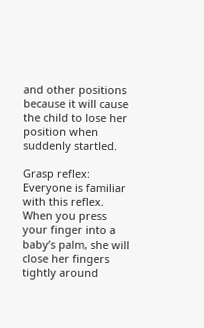and other positions because it will cause the child to lose her position when suddenly startled.

Grasp reflex: Everyone is familiar with this reflex. When you press your finger into a baby’s palm, she will close her fingers tightly around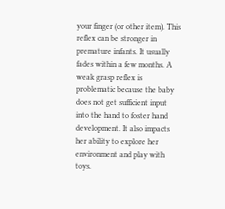your finger (or other item). This reflex can be stronger in premature infants. It usually fades within a few months. A weak grasp reflex is problematic because the baby does not get sufficient input into the hand to foster hand development. It also impacts her ability to explore her environment and play with toys.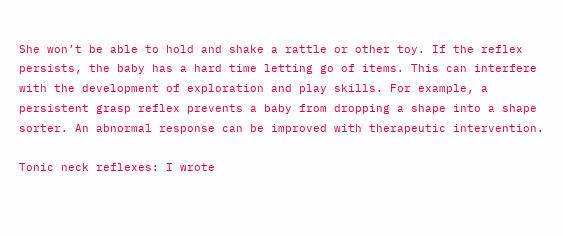She won’t be able to hold and shake a rattle or other toy. If the reflex persists, the baby has a hard time letting go of items. This can interfere with the development of exploration and play skills. For example, a persistent grasp reflex prevents a baby from dropping a shape into a shape sorter. An abnormal response can be improved with therapeutic intervention.

Tonic neck reflexes: I wrote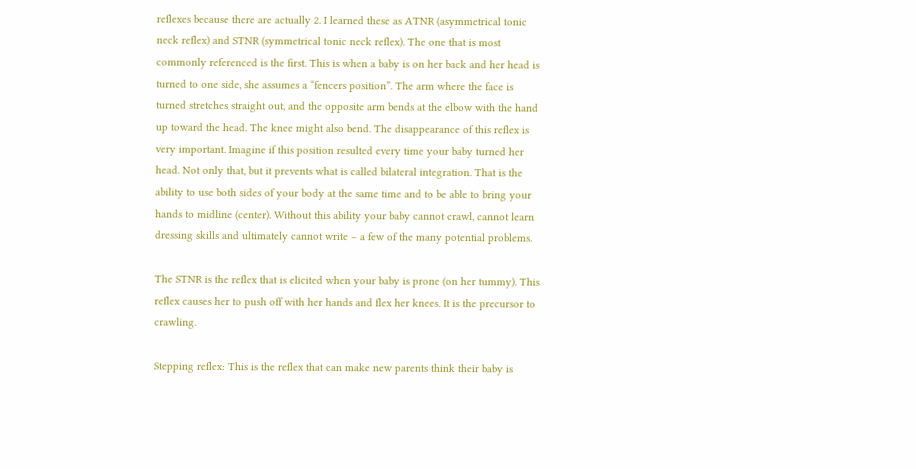reflexes because there are actually 2. I learned these as ATNR (asymmetrical tonic neck reflex) and STNR (symmetrical tonic neck reflex). The one that is most commonly referenced is the first. This is when a baby is on her back and her head is turned to one side, she assumes a “fencers position”. The arm where the face is turned stretches straight out, and the opposite arm bends at the elbow with the hand up toward the head. The knee might also bend. The disappearance of this reflex is very important. Imagine if this position resulted every time your baby turned her head. Not only that, but it prevents what is called bilateral integration. That is the ability to use both sides of your body at the same time and to be able to bring your hands to midline (center). Without this ability your baby cannot crawl, cannot learn dressing skills and ultimately cannot write – a few of the many potential problems.

The STNR is the reflex that is elicited when your baby is prone (on her tummy). This reflex causes her to push off with her hands and flex her knees. It is the precursor to crawling.

Stepping reflex: This is the reflex that can make new parents think their baby is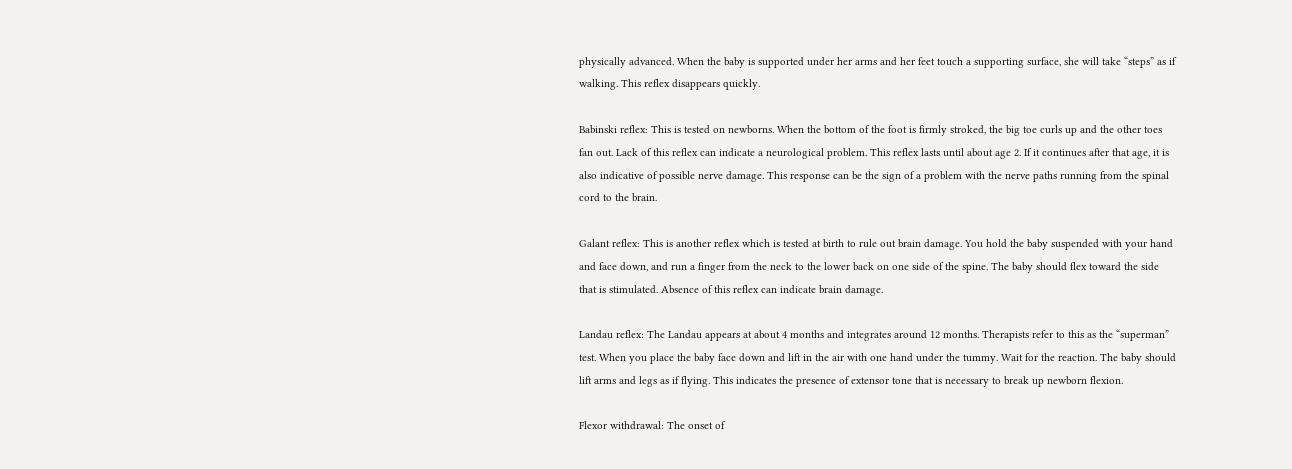physically advanced. When the baby is supported under her arms and her feet touch a supporting surface, she will take “steps” as if walking. This reflex disappears quickly.

Babinski reflex: This is tested on newborns. When the bottom of the foot is firmly stroked, the big toe curls up and the other toes fan out. Lack of this reflex can indicate a neurological problem. This reflex lasts until about age 2. If it continues after that age, it is also indicative of possible nerve damage. This response can be the sign of a problem with the nerve paths running from the spinal cord to the brain.

Galant reflex: This is another reflex which is tested at birth to rule out brain damage. You hold the baby suspended with your hand and face down, and run a finger from the neck to the lower back on one side of the spine. The baby should flex toward the side that is stimulated. Absence of this reflex can indicate brain damage.

Landau reflex: The Landau appears at about 4 months and integrates around 12 months. Therapists refer to this as the “superman” test. When you place the baby face down and lift in the air with one hand under the tummy. Wait for the reaction. The baby should lift arms and legs as if flying. This indicates the presence of extensor tone that is necessary to break up newborn flexion.

Flexor withdrawal: The onset of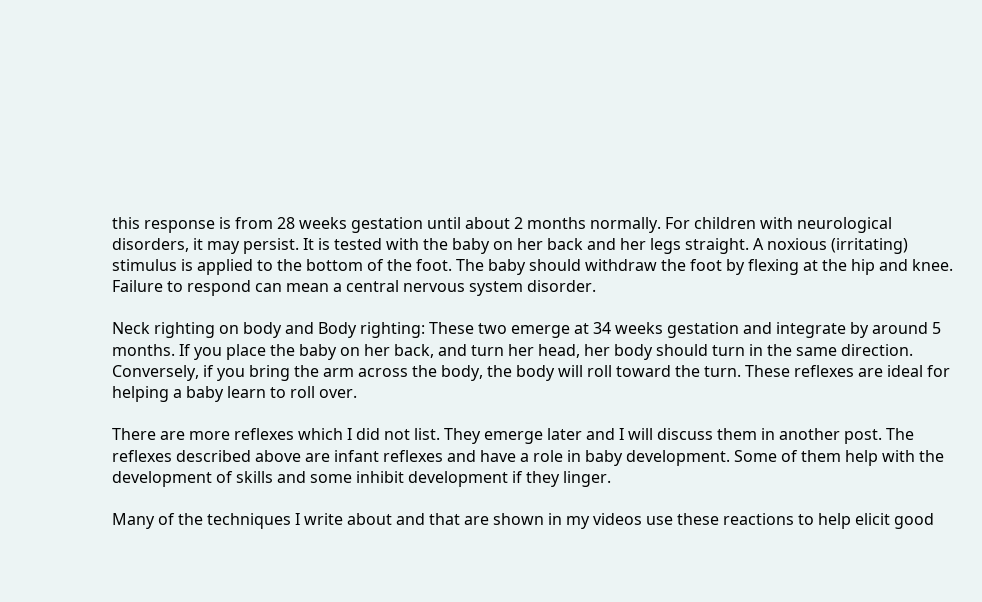this response is from 28 weeks gestation until about 2 months normally. For children with neurological disorders, it may persist. It is tested with the baby on her back and her legs straight. A noxious (irritating) stimulus is applied to the bottom of the foot. The baby should withdraw the foot by flexing at the hip and knee. Failure to respond can mean a central nervous system disorder.

Neck righting on body and Body righting: These two emerge at 34 weeks gestation and integrate by around 5 months. If you place the baby on her back, and turn her head, her body should turn in the same direction. Conversely, if you bring the arm across the body, the body will roll toward the turn. These reflexes are ideal for helping a baby learn to roll over.

There are more reflexes which I did not list. They emerge later and I will discuss them in another post. The reflexes described above are infant reflexes and have a role in baby development. Some of them help with the development of skills and some inhibit development if they linger.

Many of the techniques I write about and that are shown in my videos use these reactions to help elicit good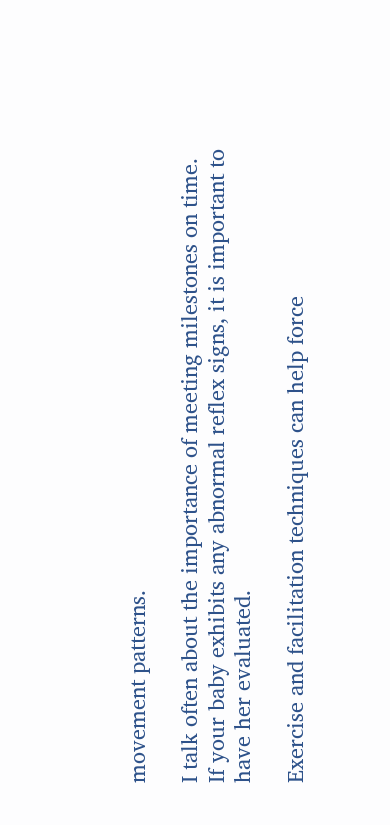movement patterns.

I talk often about the importance of meeting milestones on time. If your baby exhibits any abnormal reflex signs, it is important to have her evaluated.

Exercise and facilitation techniques can help force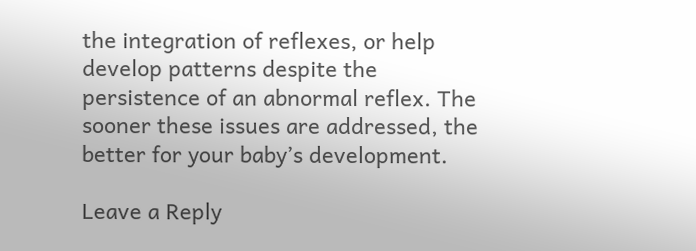the integration of reflexes, or help develop patterns despite the persistence of an abnormal reflex. The sooner these issues are addressed, the better for your baby’s development.

Leave a Reply